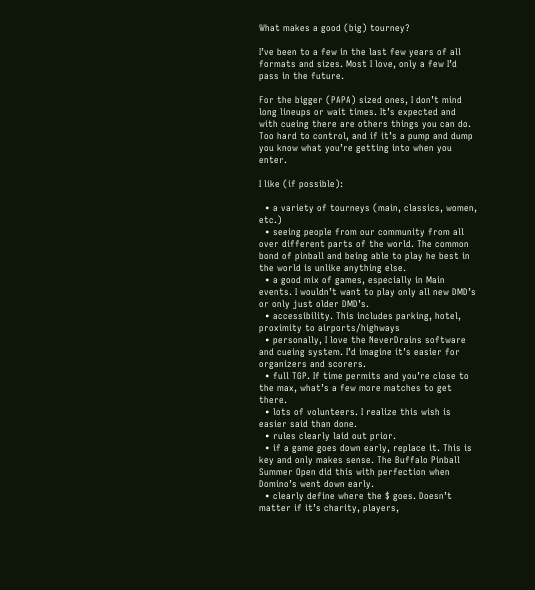What makes a good (big) tourney?

I’ve been to a few in the last few years of all formats and sizes. Most I love, only a few I’d pass in the future.

For the bigger (PAPA) sized ones, I don’t mind long lineups or wait times. It’s expected and with cueing there are others things you can do. Too hard to control, and if it’s a pump and dump you know what you’re getting into when you enter.

I like (if possible):

  • a variety of tourneys (main, classics, women, etc.)
  • seeing people from our community from all over different parts of the world. The common bond of pinball and being able to play he best in the world is unlike anything else.
  • a good mix of games, especially in Main events. I wouldn’t want to play only all new DMD’s or only just older DMD’s.
  • accessibility. This includes parking, hotel, proximity to airports/highways
  • personally, I love the NeverDrains software and cueing system. I’d imagine it’s easier for organizers and scorers.
  • full TGP. If time permits and you’re close to the max, what’s a few more matches to get there.
  • lots of volunteers. I realize this wish is easier said than done.
  • rules clearly laid out prior.
  • if a game goes down early, replace it. This is key and only makes sense. The Buffalo Pinball Summer Open did this with perfection when Domino’s went down early.
  • clearly define where the $ goes. Doesn’t matter if it’s charity, players,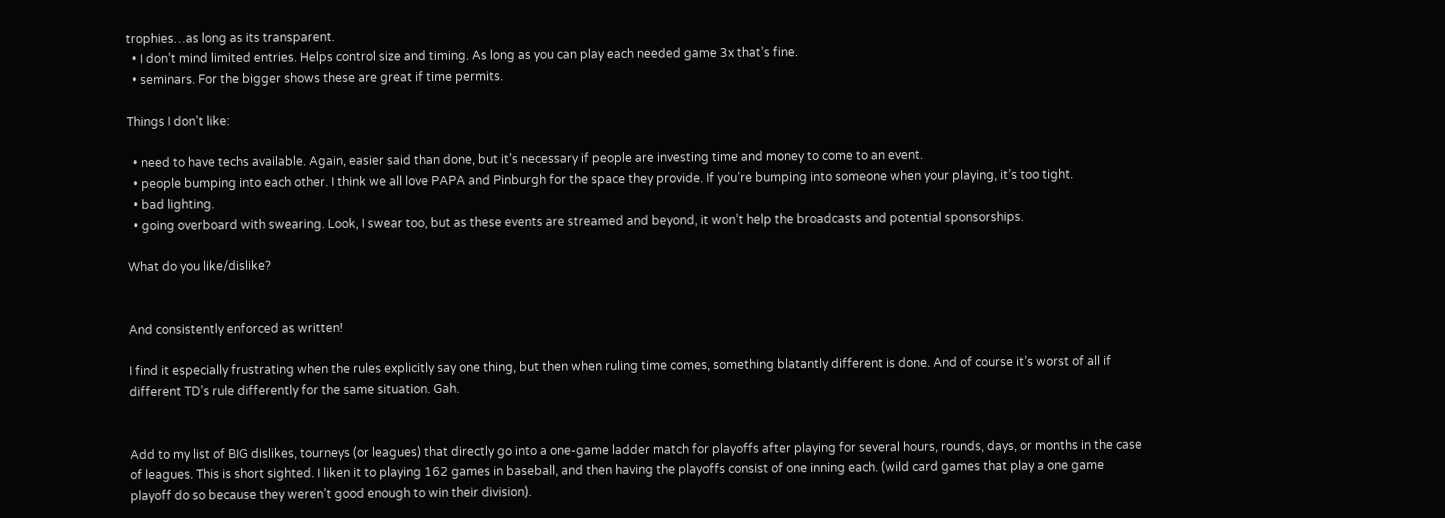trophies…as long as its transparent.
  • I don’t mind limited entries. Helps control size and timing. As long as you can play each needed game 3x that’s fine.
  • seminars. For the bigger shows these are great if time permits.

Things I don’t like:

  • need to have techs available. Again, easier said than done, but it’s necessary if people are investing time and money to come to an event.
  • people bumping into each other. I think we all love PAPA and Pinburgh for the space they provide. If you’re bumping into someone when your playing, it’s too tight.
  • bad lighting.
  • going overboard with swearing. Look, I swear too, but as these events are streamed and beyond, it won’t help the broadcasts and potential sponsorships.

What do you like/dislike?


And consistently enforced as written!

I find it especially frustrating when the rules explicitly say one thing, but then when ruling time comes, something blatantly different is done. And of course it’s worst of all if different TD’s rule differently for the same situation. Gah.


Add to my list of BIG dislikes, tourneys (or leagues) that directly go into a one-game ladder match for playoffs after playing for several hours, rounds, days, or months in the case of leagues. This is short sighted. I liken it to playing 162 games in baseball, and then having the playoffs consist of one inning each. (wild card games that play a one game playoff do so because they weren’t good enough to win their division).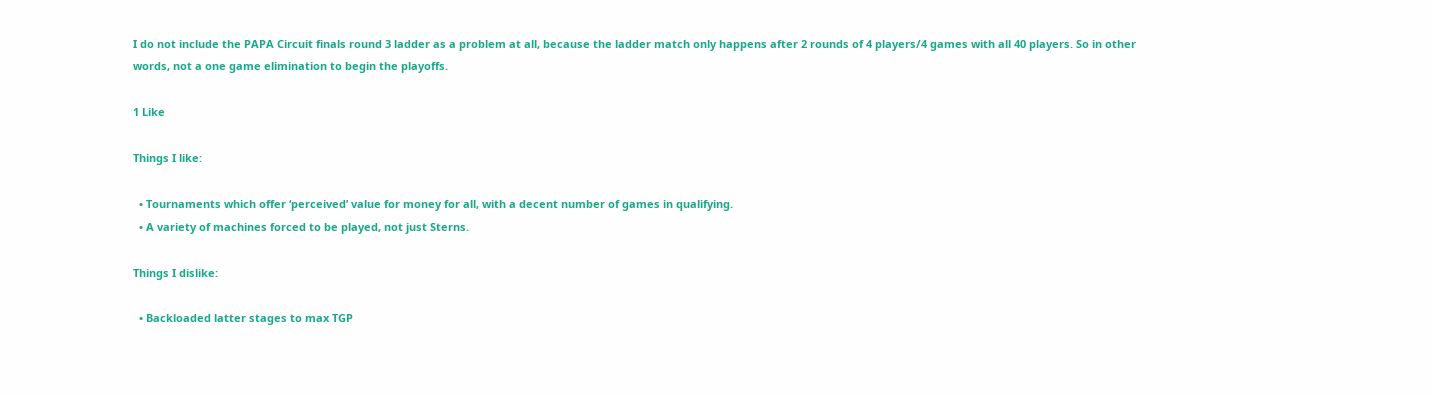I do not include the PAPA Circuit finals round 3 ladder as a problem at all, because the ladder match only happens after 2 rounds of 4 players/4 games with all 40 players. So in other words, not a one game elimination to begin the playoffs.

1 Like

Things I like:

  • Tournaments which offer ‘perceived’ value for money for all, with a decent number of games in qualifying.
  • A variety of machines forced to be played, not just Sterns.

Things I dislike:

  • Backloaded latter stages to max TGP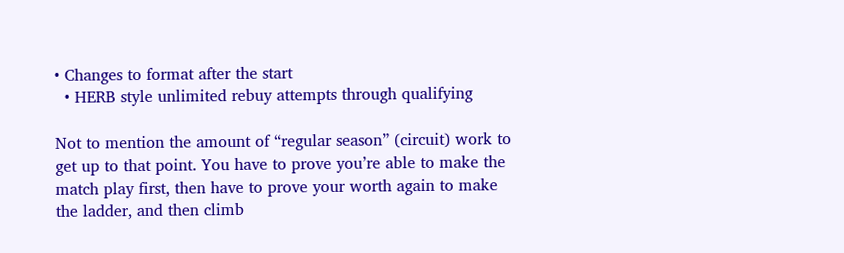• Changes to format after the start
  • HERB style unlimited rebuy attempts through qualifying

Not to mention the amount of “regular season” (circuit) work to get up to that point. You have to prove you’re able to make the match play first, then have to prove your worth again to make the ladder, and then climb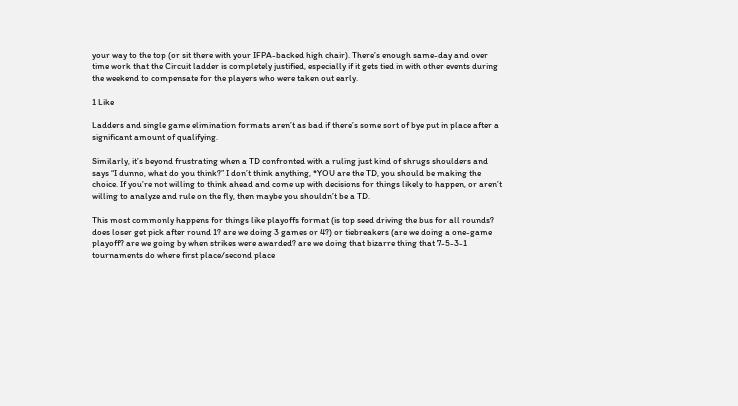your way to the top (or sit there with your IFPA-backed high chair). There’s enough same-day and over time work that the Circuit ladder is completely justified, especially if it gets tied in with other events during the weekend to compensate for the players who were taken out early.

1 Like

Ladders and single game elimination formats aren’t as bad if there’s some sort of bye put in place after a significant amount of qualifying.

Similarly, it’s beyond frustrating when a TD confronted with a ruling just kind of shrugs shoulders and says “I dunno, what do you think?” I don’t think anything, *YOU are the TD, you should be making the choice. If you’re not willing to think ahead and come up with decisions for things likely to happen, or aren’t willing to analyze and rule on the fly, then maybe you shouldn’t be a TD.

This most commonly happens for things like playoffs format (is top seed driving the bus for all rounds? does loser get pick after round 1? are we doing 3 games or 4?) or tiebreakers (are we doing a one-game playoff? are we going by when strikes were awarded? are we doing that bizarre thing that 7-5-3-1 tournaments do where first place/second place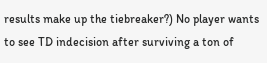results make up the tiebreaker?) No player wants to see TD indecision after surviving a ton of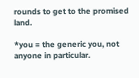rounds to get to the promised land.

*you = the generic you, not anyone in particular.